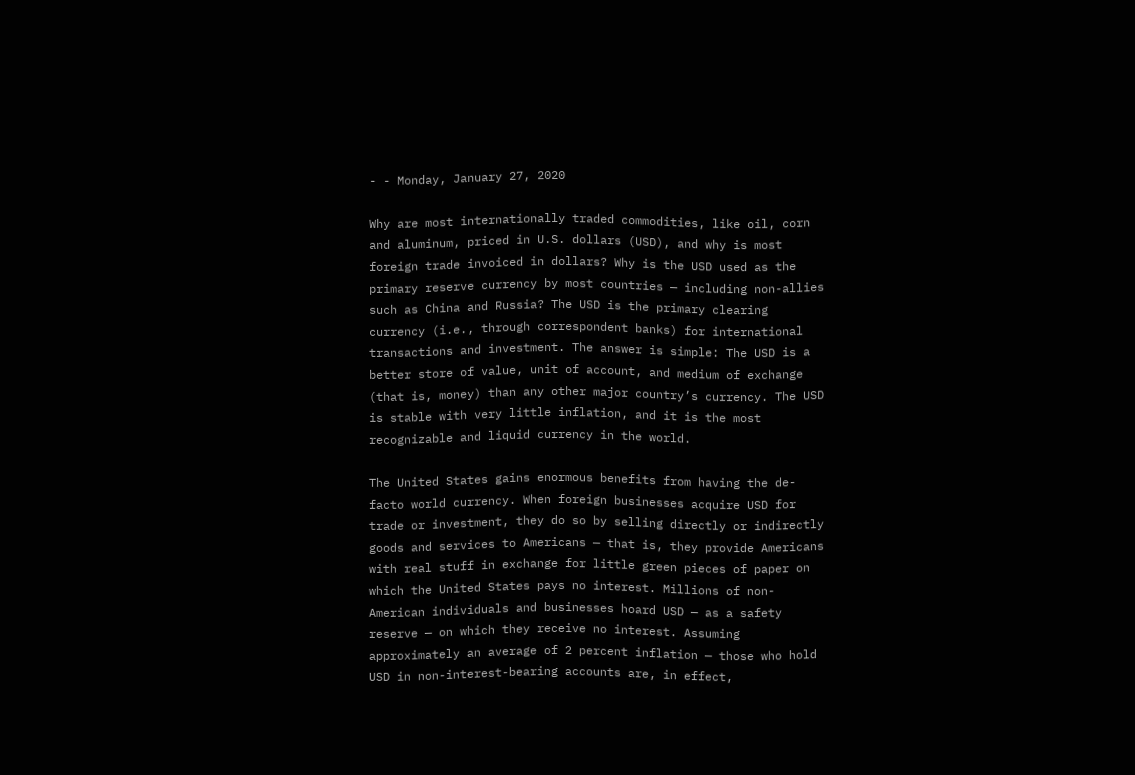- - Monday, January 27, 2020

Why are most internationally traded commodities, like oil, corn and aluminum, priced in U.S. dollars (USD), and why is most foreign trade invoiced in dollars? Why is the USD used as the primary reserve currency by most countries — including non-allies such as China and Russia? The USD is the primary clearing currency (i.e., through correspondent banks) for international transactions and investment. The answer is simple: The USD is a better store of value, unit of account, and medium of exchange (that is, money) than any other major country’s currency. The USD is stable with very little inflation, and it is the most recognizable and liquid currency in the world.

The United States gains enormous benefits from having the de-facto world currency. When foreign businesses acquire USD for trade or investment, they do so by selling directly or indirectly goods and services to Americans — that is, they provide Americans with real stuff in exchange for little green pieces of paper on which the United States pays no interest. Millions of non-American individuals and businesses hoard USD — as a safety reserve — on which they receive no interest. Assuming approximately an average of 2 percent inflation — those who hold USD in non-interest-bearing accounts are, in effect,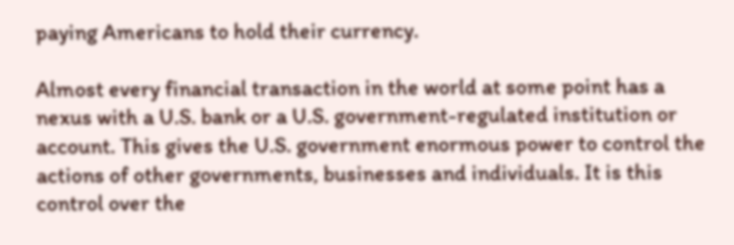paying Americans to hold their currency.

Almost every financial transaction in the world at some point has a nexus with a U.S. bank or a U.S. government-regulated institution or account. This gives the U.S. government enormous power to control the actions of other governments, businesses and individuals. It is this control over the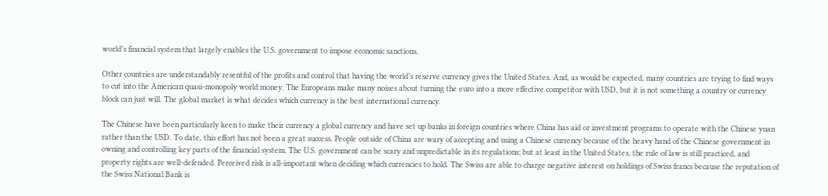world’s financial system that largely enables the U.S. government to impose economic sanctions.

Other countries are understandably resentful of the profits and control that having the world’s reserve currency gives the United States. And, as would be expected, many countries are trying to find ways to cut into the American quasi-monopoly world money. The Europeans make many noises about turning the euro into a more effective competitor with USD, but it is not something a country or currency block can just will. The global market is what decides which currency is the best international currency.

The Chinese have been particularly keen to make their currency a global currency and have set up banks in foreign countries where China has aid or investment programs to operate with the Chinese yuan rather than the USD. To date, this effort has not been a great success. People outside of China are wary of accepting and using a Chinese currency because of the heavy hand of the Chinese government in owning and controlling key parts of the financial system. The U.S. government can be scary and unpredictable in its regulations; but at least in the United States, the rule of law is still practiced, and property rights are well-defended. Perceived risk is all-important when deciding which currencies to hold. The Swiss are able to charge negative interest on holdings of Swiss francs because the reputation of the Swiss National Bank is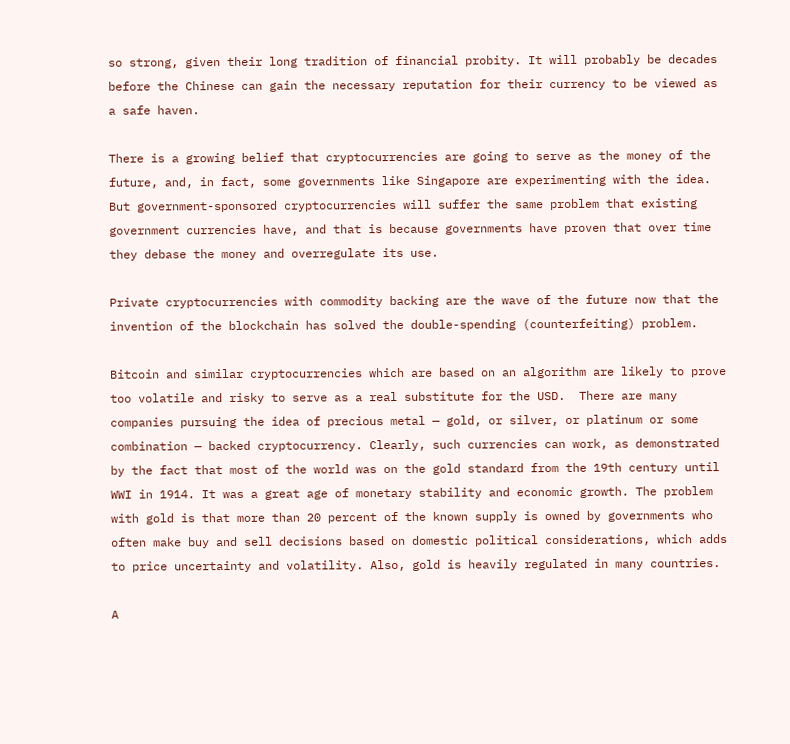so strong, given their long tradition of financial probity. It will probably be decades before the Chinese can gain the necessary reputation for their currency to be viewed as a safe haven.

There is a growing belief that cryptocurrencies are going to serve as the money of the future, and, in fact, some governments like Singapore are experimenting with the idea. But government-sponsored cryptocurrencies will suffer the same problem that existing government currencies have, and that is because governments have proven that over time they debase the money and overregulate its use.

Private cryptocurrencies with commodity backing are the wave of the future now that the invention of the blockchain has solved the double-spending (counterfeiting) problem.

Bitcoin and similar cryptocurrencies which are based on an algorithm are likely to prove too volatile and risky to serve as a real substitute for the USD.  There are many companies pursuing the idea of precious metal — gold, or silver, or platinum or some combination — backed cryptocurrency. Clearly, such currencies can work, as demonstrated by the fact that most of the world was on the gold standard from the 19th century until WWI in 1914. It was a great age of monetary stability and economic growth. The problem with gold is that more than 20 percent of the known supply is owned by governments who often make buy and sell decisions based on domestic political considerations, which adds to price uncertainty and volatility. Also, gold is heavily regulated in many countries.

A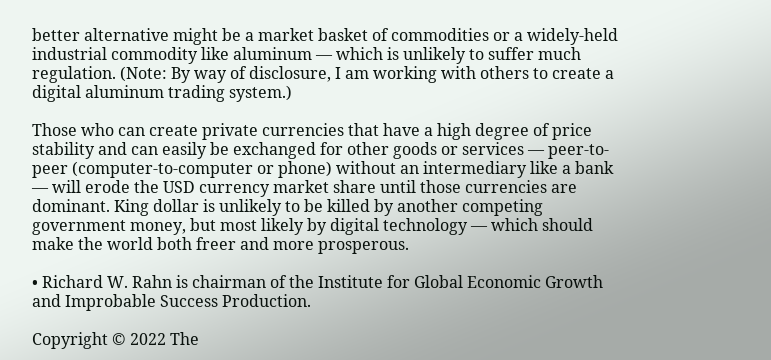better alternative might be a market basket of commodities or a widely-held industrial commodity like aluminum — which is unlikely to suffer much regulation. (Note: By way of disclosure, I am working with others to create a digital aluminum trading system.)

Those who can create private currencies that have a high degree of price stability and can easily be exchanged for other goods or services — peer-to-peer (computer-to-computer or phone) without an intermediary like a bank — will erode the USD currency market share until those currencies are dominant. King dollar is unlikely to be killed by another competing government money, but most likely by digital technology — which should make the world both freer and more prosperous.

• Richard W. Rahn is chairman of the Institute for Global Economic Growth and Improbable Success Production.

Copyright © 2022 The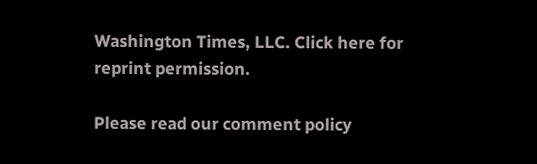Washington Times, LLC. Click here for reprint permission.

Please read our comment policy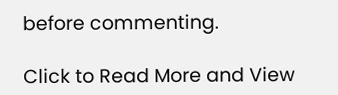before commenting.

Click to Read More and View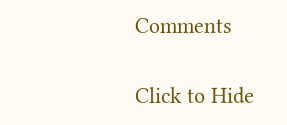Comments

Click to Hide